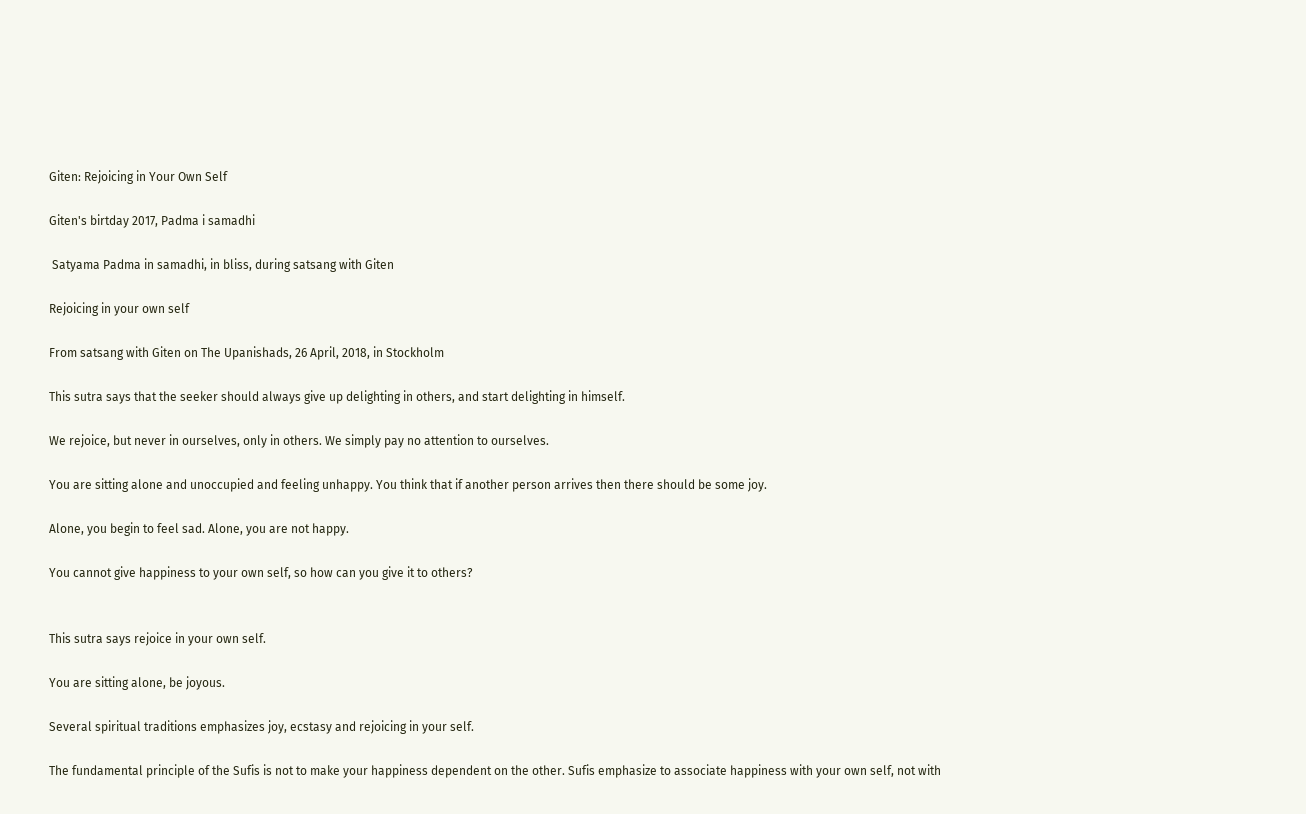Giten: Rejoicing in Your Own Self

Giten's birtday 2017, Padma i samadhi

 Satyama Padma in samadhi, in bliss, during satsang with Giten

Rejoicing in your own self

From satsang with Giten on The Upanishads, 26 April, 2018, in Stockholm

This sutra says that the seeker should always give up delighting in others, and start delighting in himself.

We rejoice, but never in ourselves, only in others. We simply pay no attention to ourselves.

You are sitting alone and unoccupied and feeling unhappy. You think that if another person arrives then there should be some joy.

Alone, you begin to feel sad. Alone, you are not happy.

You cannot give happiness to your own self, so how can you give it to others?


This sutra says rejoice in your own self.

You are sitting alone, be joyous.

Several spiritual traditions emphasizes joy, ecstasy and rejoicing in your self.

The fundamental principle of the Sufis is not to make your happiness dependent on the other. Sufis emphasize to associate happiness with your own self, not with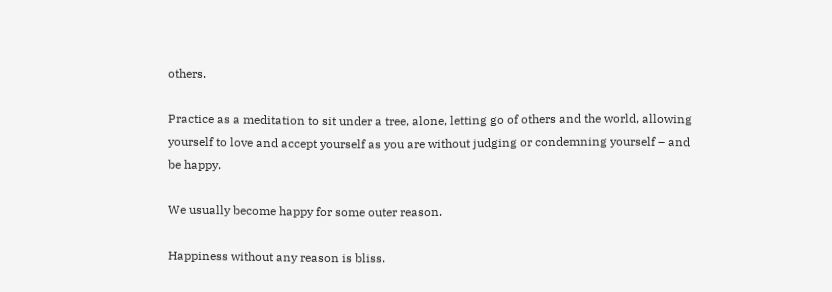others.

Practice as a meditation to sit under a tree, alone, letting go of others and the world, allowing yourself to love and accept yourself as you are without judging or condemning yourself – and be happy.

We usually become happy for some outer reason.

Happiness without any reason is bliss.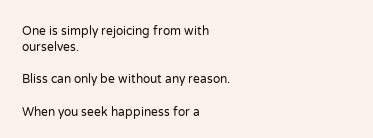One is simply rejoicing from with ourselves.

Bliss can only be without any reason.

When you seek happiness for a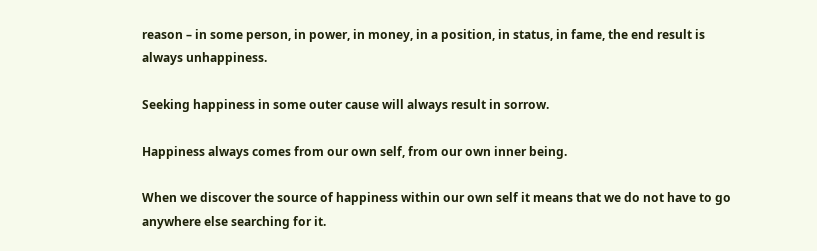reason – in some person, in power, in money, in a position, in status, in fame, the end result is always unhappiness.

Seeking happiness in some outer cause will always result in sorrow.

Happiness always comes from our own self, from our own inner being.

When we discover the source of happiness within our own self it means that we do not have to go anywhere else searching for it.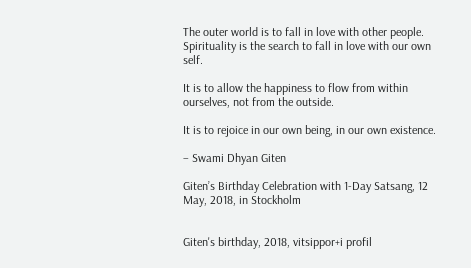The outer world is to fall in love with other people. Spirituality is the search to fall in love with our own self.

It is to allow the happiness to flow from within ourselves, not from the outside.

It is to rejoice in our own being, in our own existence.

– Swami Dhyan Giten

Giten’s Birthday Celebration with 1-Day Satsang, 12 May, 2018, in Stockholm


Giten's birthday, 2018, vitsippor+i profil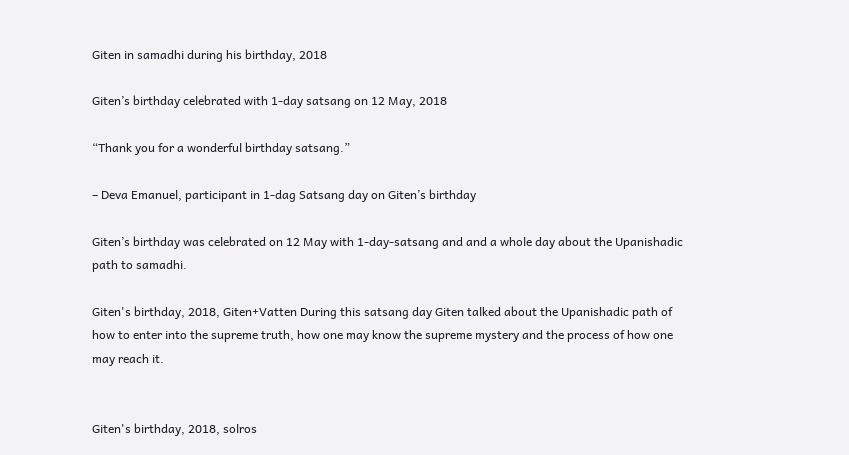Giten in samadhi during his birthday, 2018

Giten’s birthday celebrated with 1-day satsang on 12 May, 2018

“Thank you for a wonderful birthday satsang.”

– Deva Emanuel, participant in 1-dag Satsang day on Giten’s birthday

Giten’s birthday was celebrated on 12 May with 1-day-satsang and and a whole day about the Upanishadic path to samadhi.

Giten's birthday, 2018, Giten+Vatten During this satsang day Giten talked about the Upanishadic path of how to enter into the supreme truth, how one may know the supreme mystery and the process of how one may reach it.


Giten's birthday, 2018, solros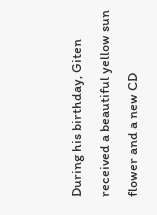During his birthday, Giten received a beautiful yellow sun flower and a new CD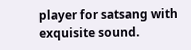player for satsang with exquisite sound.